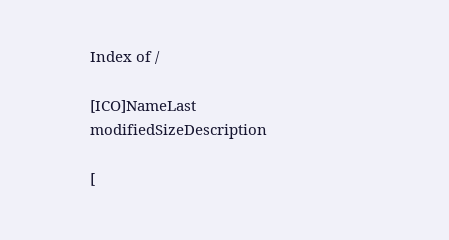Index of /

[ICO]NameLast modifiedSizeDescription

[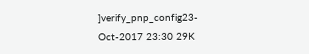]verify_pnp_config23-Oct-2017 23:30 29K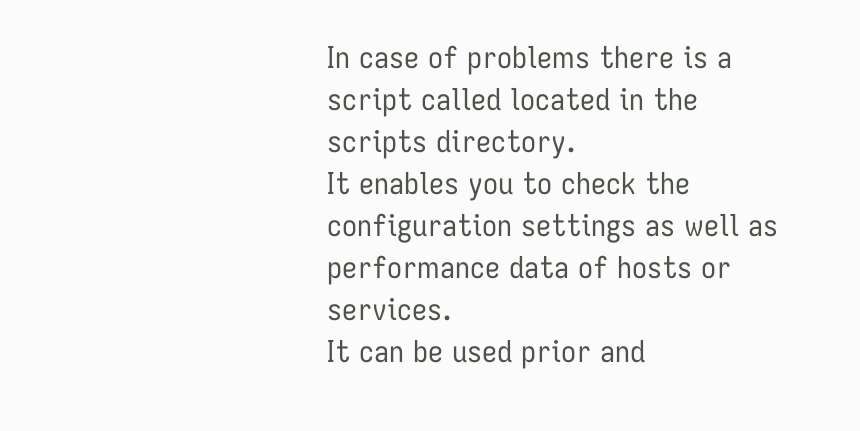In case of problems there is a script called located in the scripts directory.
It enables you to check the configuration settings as well as performance data of hosts or services.
It can be used prior and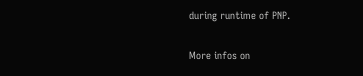during runtime of PNP.

More infos on